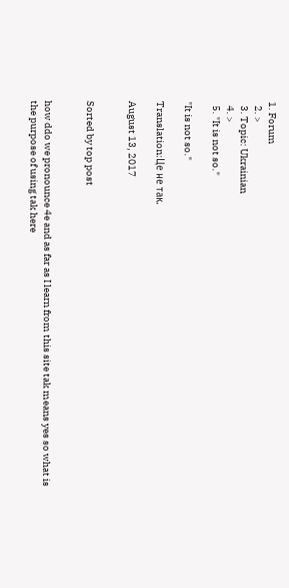1. Forum
  2. >
  3. Topic: Ukrainian
  4. >
  5. "It is not so."

"It is not so."

Translation:Це не так.

August 13, 2017


Sorted by top post


how ddo we pronounce 4e and as far as I learn from this site tak means yes so what is the purpose of using tak here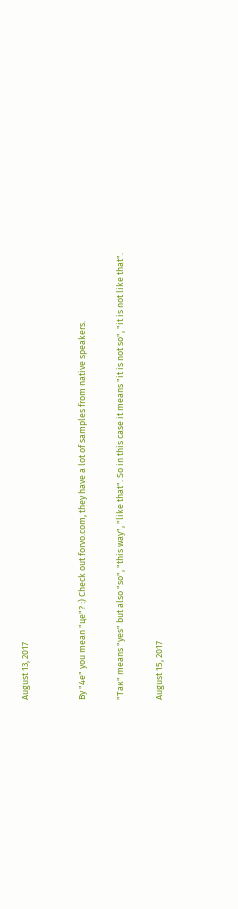August 13, 2017


By "4e" you mean "це"? :) Check out forvo.com, they have a lot of samples from native speakers.

"Так" means "yes" but also "so", "this way", "like that". So in this case it means "it is not so", "it is not like that".

August 15, 2017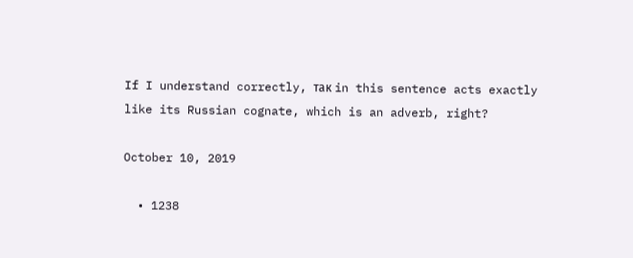If I understand correctly, так in this sentence acts exactly like its Russian cognate, which is an adverb, right?

October 10, 2019

  • 1238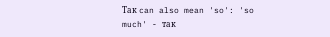Так can also mean 'so': 'so much' - так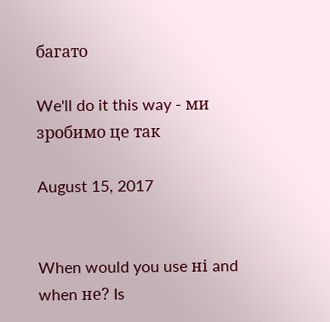багато

We'll do it this way - ми зробимо це так

August 15, 2017


When would you use ні and when не? Is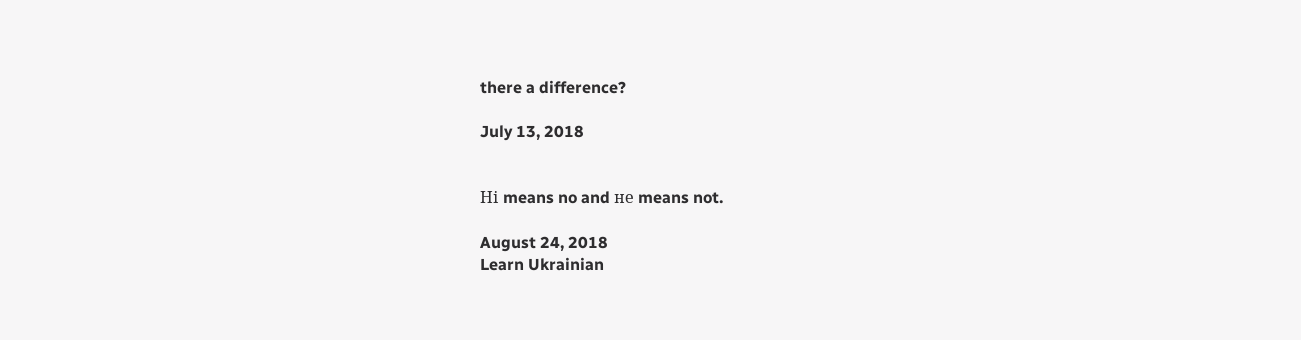there a difference?

July 13, 2018


Ні means no and не means not.

August 24, 2018
Learn Ukrainian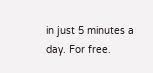in just 5 minutes a day. For free.